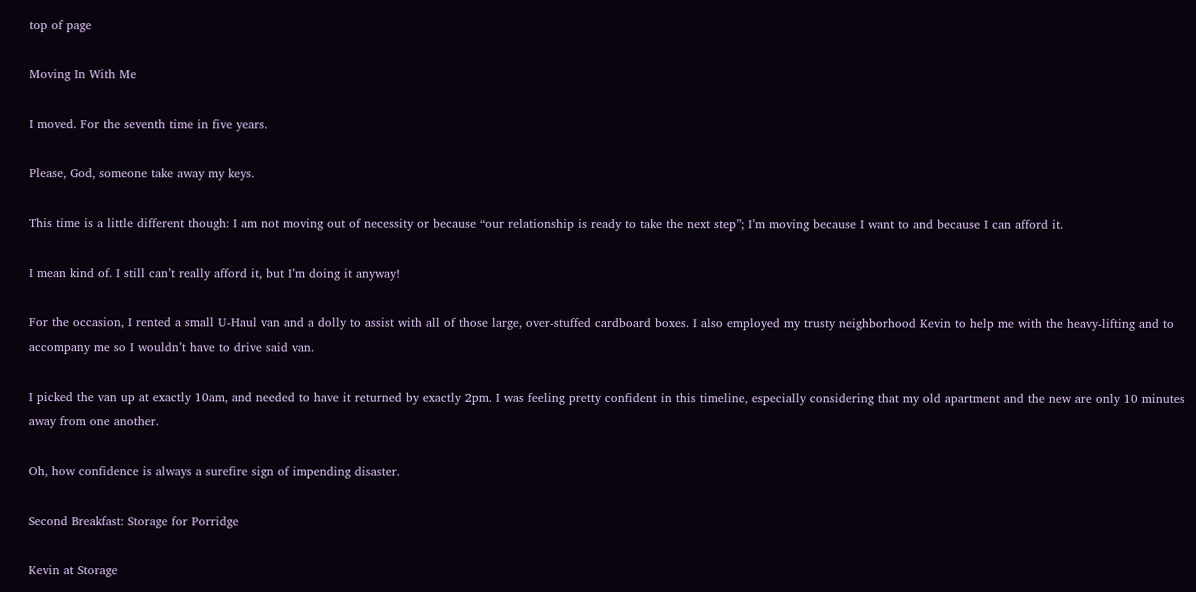top of page

Moving In With Me

I moved. For the seventh time in five years.

Please, God, someone take away my keys.

This time is a little different though: I am not moving out of necessity or because “our relationship is ready to take the next step”; I’m moving because I want to and because I can afford it.

I mean kind of. I still can’t really afford it, but I’m doing it anyway!

For the occasion, I rented a small U-Haul van and a dolly to assist with all of those large, over-stuffed cardboard boxes. I also employed my trusty neighborhood Kevin to help me with the heavy-lifting and to accompany me so I wouldn’t have to drive said van.

I picked the van up at exactly 10am, and needed to have it returned by exactly 2pm. I was feeling pretty confident in this timeline, especially considering that my old apartment and the new are only 10 minutes away from one another.

Oh, how confidence is always a surefire sign of impending disaster.

Second Breakfast: Storage for Porridge

Kevin at Storage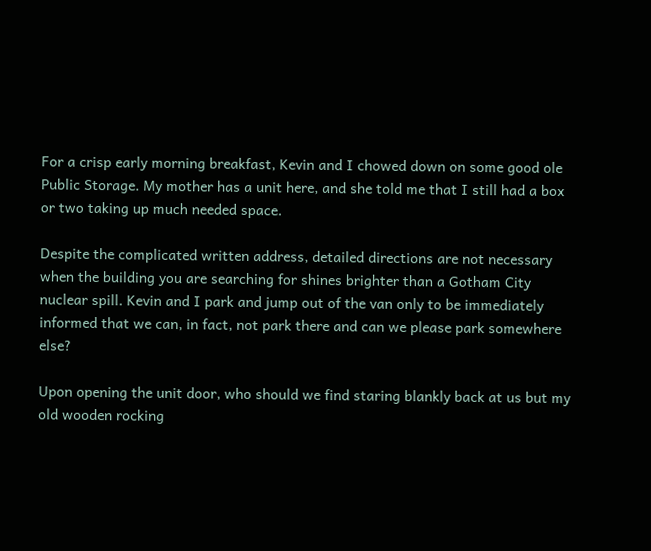For a crisp early morning breakfast, Kevin and I chowed down on some good ole Public Storage. My mother has a unit here, and she told me that I still had a box or two taking up much needed space.

Despite the complicated written address, detailed directions are not necessary when the building you are searching for shines brighter than a Gotham City nuclear spill. Kevin and I park and jump out of the van only to be immediately informed that we can, in fact, not park there and can we please park somewhere else?

Upon opening the unit door, who should we find staring blankly back at us but my old wooden rocking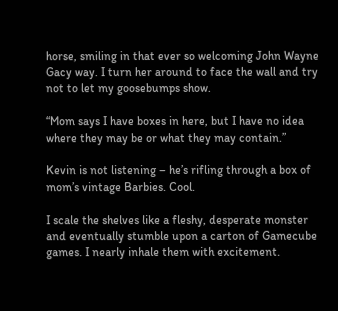horse, smiling in that ever so welcoming John Wayne Gacy way. I turn her around to face the wall and try not to let my goosebumps show.

“Mom says I have boxes in here, but I have no idea where they may be or what they may contain.”

Kevin is not listening – he’s rifling through a box of mom’s vintage Barbies. Cool.

I scale the shelves like a fleshy, desperate monster and eventually stumble upon a carton of Gamecube games. I nearly inhale them with excitement.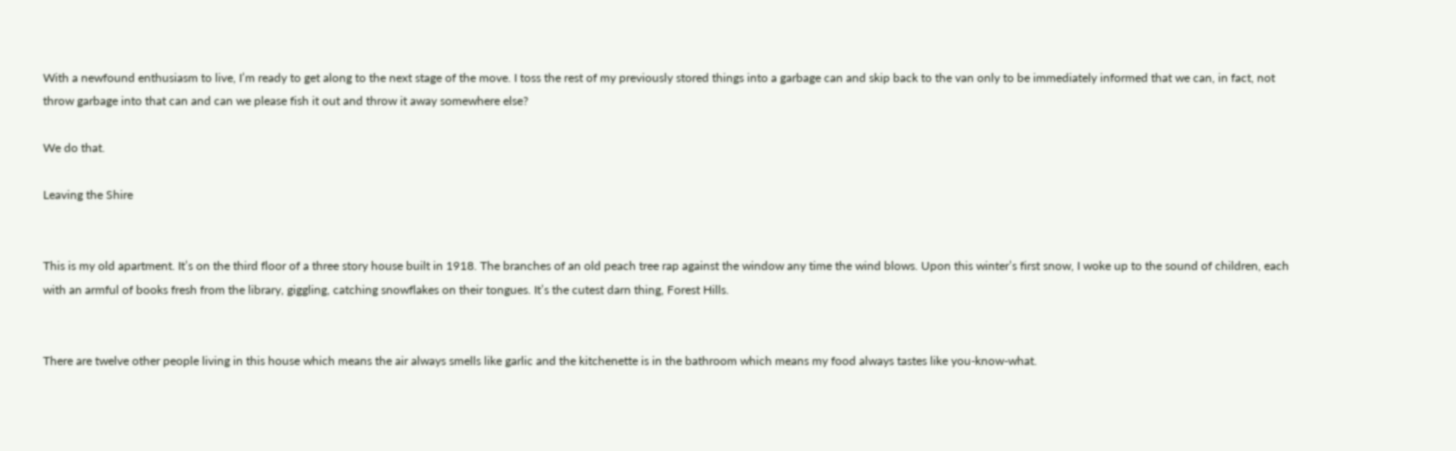With a newfound enthusiasm to live, I’m ready to get along to the next stage of the move. I toss the rest of my previously stored things into a garbage can and skip back to the van only to be immediately informed that we can, in fact, not throw garbage into that can and can we please fish it out and throw it away somewhere else?

We do that.

Leaving the Shire


This is my old apartment. It’s on the third floor of a three story house built in 1918. The branches of an old peach tree rap against the window any time the wind blows. Upon this winter’s first snow, I woke up to the sound of children, each with an armful of books fresh from the library, giggling, catching snowflakes on their tongues. It’s the cutest darn thing, Forest Hills.


There are twelve other people living in this house which means the air always smells like garlic and the kitchenette is in the bathroom which means my food always tastes like you-know-what.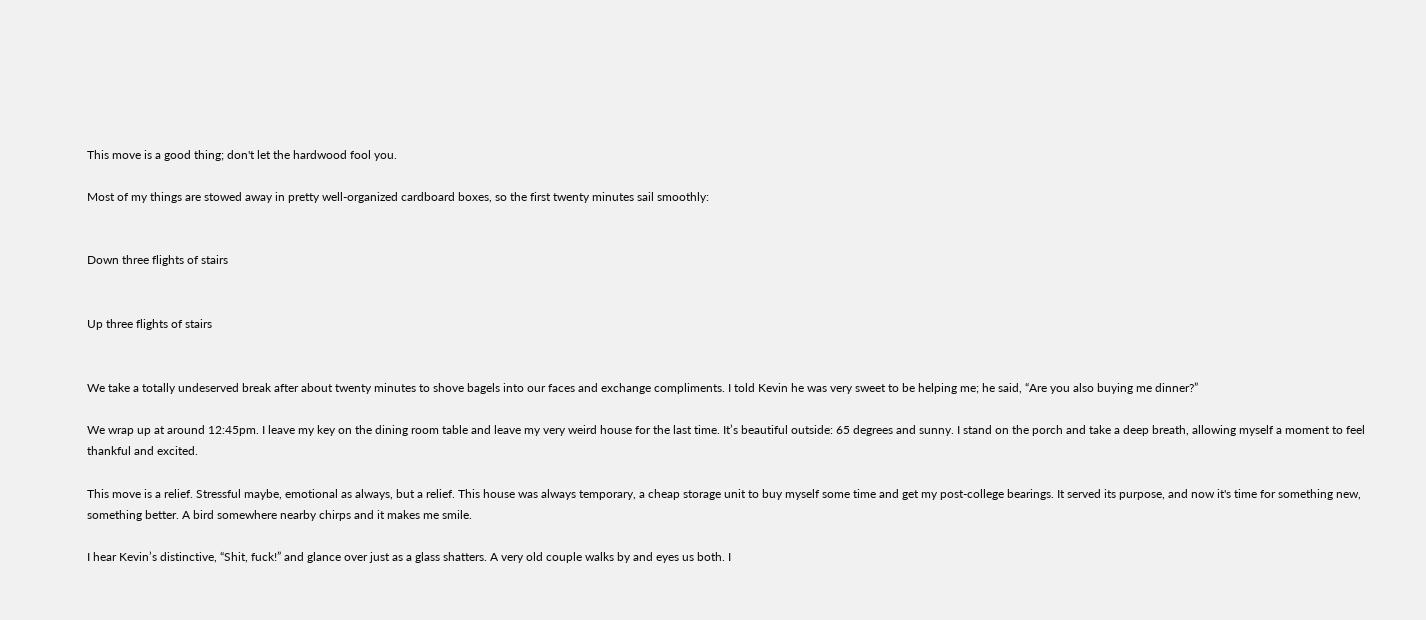This move is a good thing; don't let the hardwood fool you.

Most of my things are stowed away in pretty well-organized cardboard boxes, so the first twenty minutes sail smoothly:


Down three flights of stairs


Up three flights of stairs


We take a totally undeserved break after about twenty minutes to shove bagels into our faces and exchange compliments. I told Kevin he was very sweet to be helping me; he said, “Are you also buying me dinner?”

We wrap up at around 12:45pm. I leave my key on the dining room table and leave my very weird house for the last time. It’s beautiful outside: 65 degrees and sunny. I stand on the porch and take a deep breath, allowing myself a moment to feel thankful and excited.

This move is a relief. Stressful maybe, emotional as always, but a relief. This house was always temporary, a cheap storage unit to buy myself some time and get my post-college bearings. It served its purpose, and now it's time for something new, something better. A bird somewhere nearby chirps and it makes me smile.

I hear Kevin’s distinctive, “Shit, fuck!” and glance over just as a glass shatters. A very old couple walks by and eyes us both. I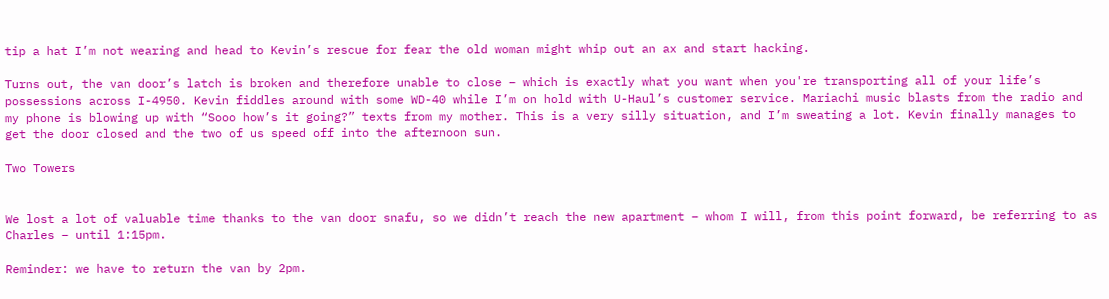tip a hat I’m not wearing and head to Kevin’s rescue for fear the old woman might whip out an ax and start hacking.

Turns out, the van door’s latch is broken and therefore unable to close – which is exactly what you want when you're transporting all of your life’s possessions across I-4950. Kevin fiddles around with some WD-40 while I’m on hold with U-Haul’s customer service. Mariachi music blasts from the radio and my phone is blowing up with “Sooo how’s it going?” texts from my mother. This is a very silly situation, and I’m sweating a lot. Kevin finally manages to get the door closed and the two of us speed off into the afternoon sun.

Two Towers


We lost a lot of valuable time thanks to the van door snafu, so we didn’t reach the new apartment – whom I will, from this point forward, be referring to as Charles – until 1:15pm.

Reminder: we have to return the van by 2pm.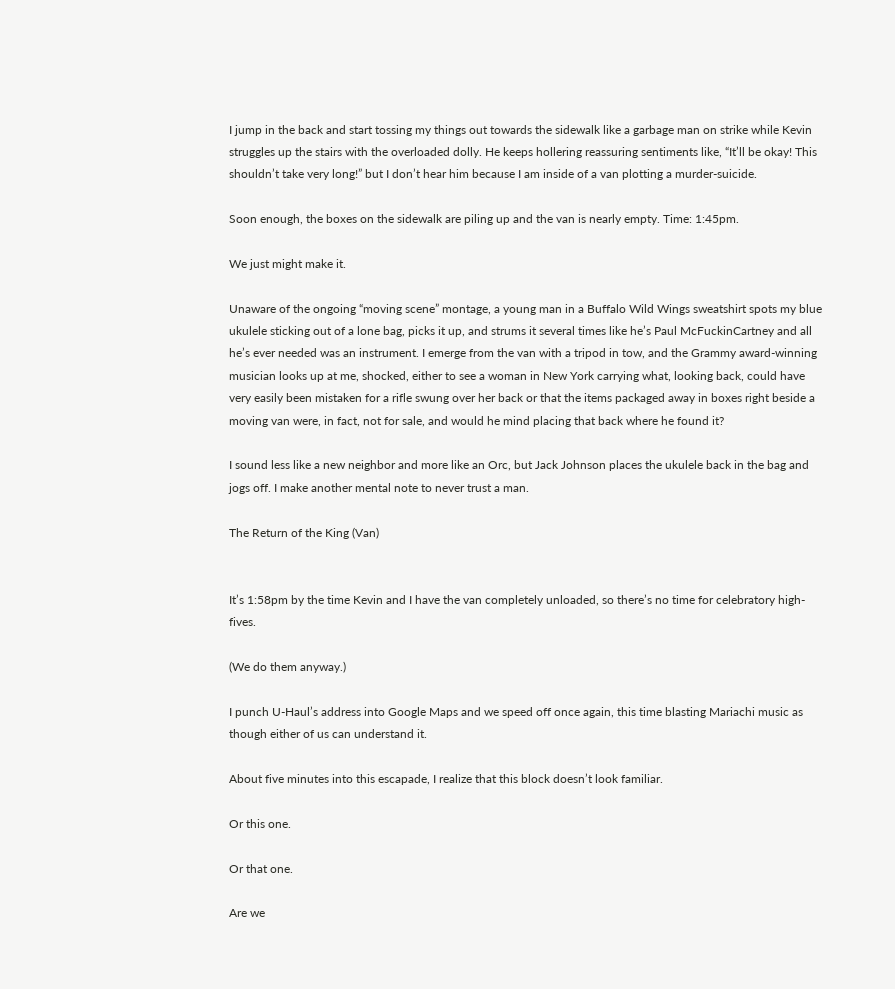I jump in the back and start tossing my things out towards the sidewalk like a garbage man on strike while Kevin struggles up the stairs with the overloaded dolly. He keeps hollering reassuring sentiments like, “It’ll be okay! This shouldn’t take very long!” but I don’t hear him because I am inside of a van plotting a murder-suicide.

Soon enough, the boxes on the sidewalk are piling up and the van is nearly empty. Time: 1:45pm.

We just might make it.

Unaware of the ongoing “moving scene” montage, a young man in a Buffalo Wild Wings sweatshirt spots my blue ukulele sticking out of a lone bag, picks it up, and strums it several times like he’s Paul McFuckinCartney and all he’s ever needed was an instrument. I emerge from the van with a tripod in tow, and the Grammy award-winning musician looks up at me, shocked, either to see a woman in New York carrying what, looking back, could have very easily been mistaken for a rifle swung over her back or that the items packaged away in boxes right beside a moving van were, in fact, not for sale, and would he mind placing that back where he found it?

I sound less like a new neighbor and more like an Orc, but Jack Johnson places the ukulele back in the bag and jogs off. I make another mental note to never trust a man.

The Return of the King (Van)


It’s 1:58pm by the time Kevin and I have the van completely unloaded, so there’s no time for celebratory high-fives.

(We do them anyway.)

I punch U-Haul’s address into Google Maps and we speed off once again, this time blasting Mariachi music as though either of us can understand it.

About five minutes into this escapade, I realize that this block doesn’t look familiar.

Or this one.

Or that one.

Are we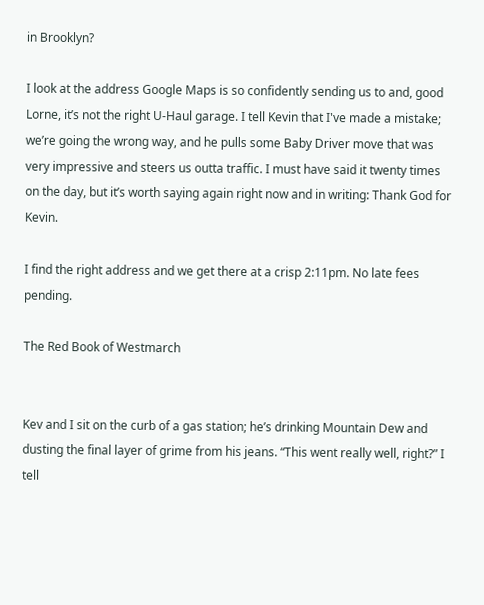in Brooklyn?

I look at the address Google Maps is so confidently sending us to and, good Lorne, it’s not the right U-Haul garage. I tell Kevin that I've made a mistake; we’re going the wrong way, and he pulls some Baby Driver move that was very impressive and steers us outta traffic. I must have said it twenty times on the day, but it’s worth saying again right now and in writing: Thank God for Kevin.

I find the right address and we get there at a crisp 2:11pm. No late fees pending.

The Red Book of Westmarch


Kev and I sit on the curb of a gas station; he’s drinking Mountain Dew and dusting the final layer of grime from his jeans. “This went really well, right?” I tell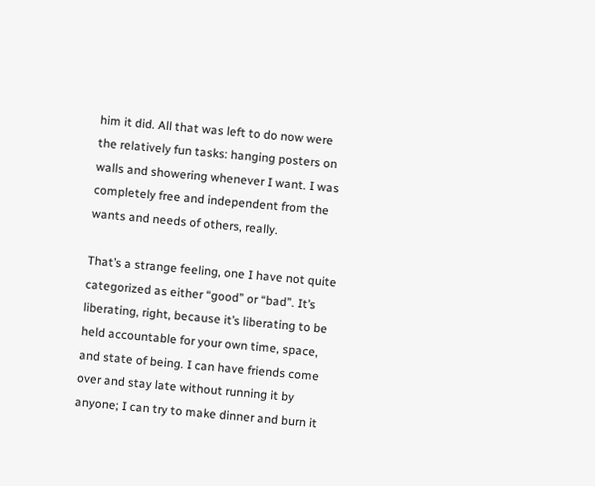him it did. All that was left to do now were the relatively fun tasks: hanging posters on walls and showering whenever I want. I was completely free and independent from the wants and needs of others, really.

That’s a strange feeling, one I have not quite categorized as either “good” or “bad”. It’s liberating, right, because it’s liberating to be held accountable for your own time, space, and state of being. I can have friends come over and stay late without running it by anyone; I can try to make dinner and burn it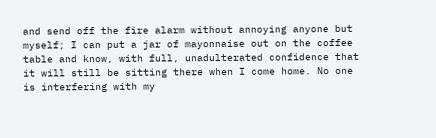and send off the fire alarm without annoying anyone but myself; I can put a jar of mayonnaise out on the coffee table and know, with full, unadulterated confidence that it will still be sitting there when I come home. No one is interfering with my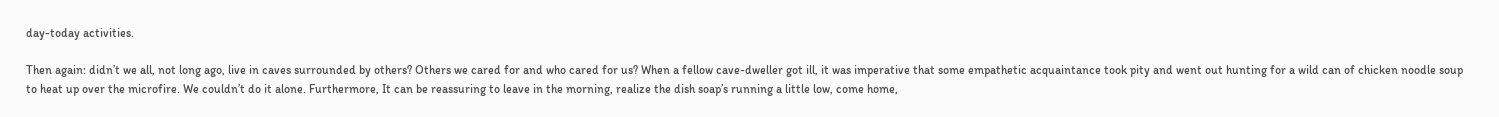day-today activities.

Then again: didn’t we all, not long ago, live in caves surrounded by others? Others we cared for and who cared for us? When a fellow cave-dweller got ill, it was imperative that some empathetic acquaintance took pity and went out hunting for a wild can of chicken noodle soup to heat up over the microfire. We couldn’t do it alone. Furthermore, It can be reassuring to leave in the morning, realize the dish soap’s running a little low, come home,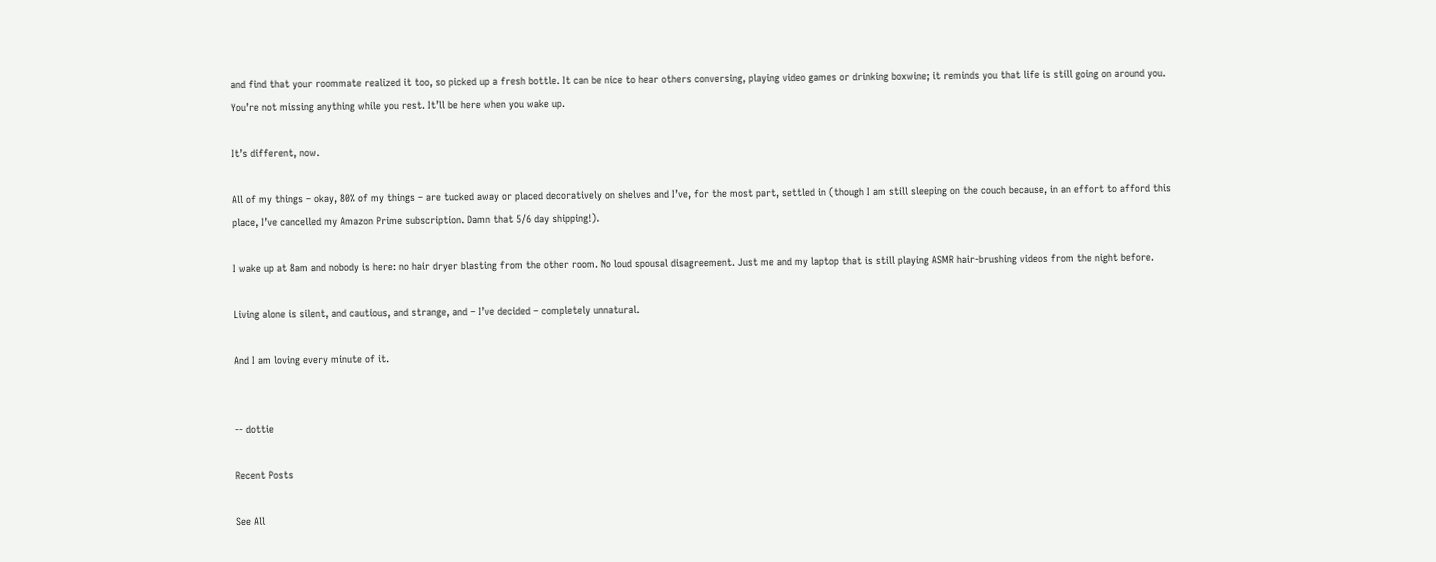and find that your roommate realized it too, so picked up a fresh bottle. It can be nice to hear others conversing, playing video games or drinking boxwine; it reminds you that life is still going on around you. You’re not missing anything while you rest. It’ll be here when you wake up.

It’s different, now.

All of my things – okay, 80% of my things – are tucked away or placed decoratively on shelves and I’ve, for the most part, settled in (though I am still sleeping on the couch because, in an effort to afford this place, I’ve cancelled my Amazon Prime subscription. Damn that 5/6 day shipping!).

I wake up at 8am and nobody is here: no hair dryer blasting from the other room. No loud spousal disagreement. Just me and my laptop that is still playing ASMR hair-brushing videos from the night before.

Living alone is silent, and cautious, and strange, and – I’ve decided – completely unnatural.

And I am loving every minute of it.


-- dottie

Recent Posts

See All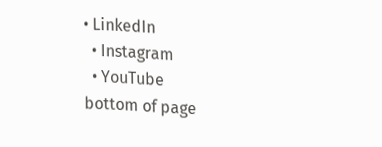• LinkedIn
  • Instagram
  • YouTube
bottom of page